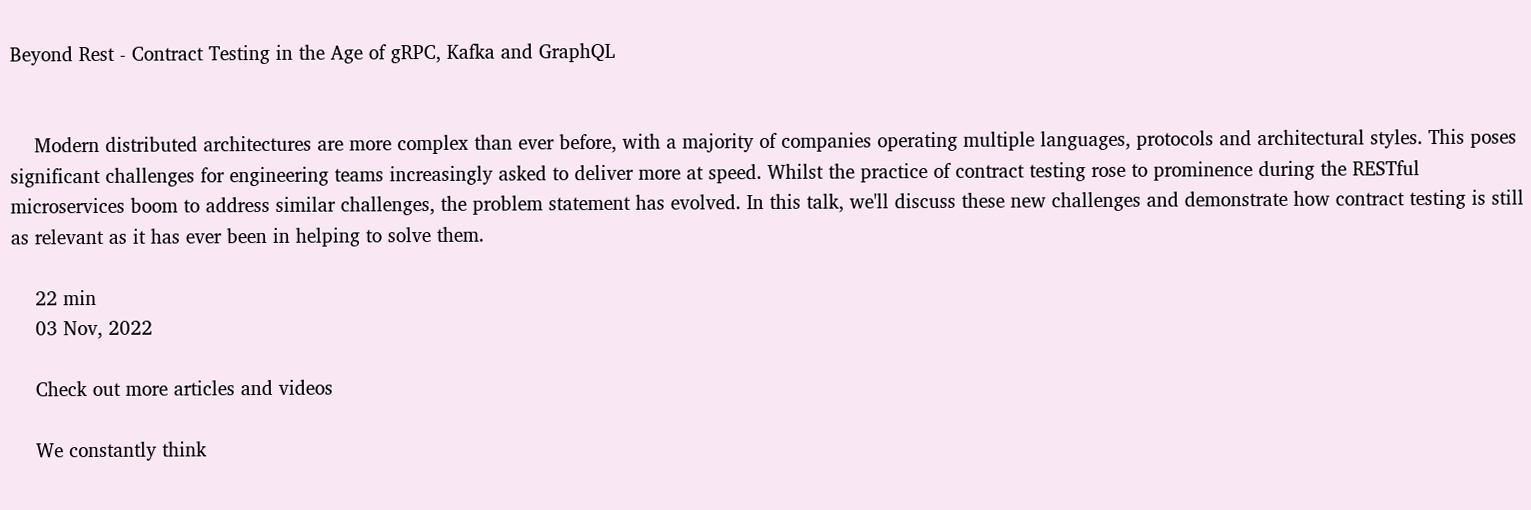Beyond Rest - Contract Testing in the Age of gRPC, Kafka and GraphQL


    Modern distributed architectures are more complex than ever before, with a majority of companies operating multiple languages, protocols and architectural styles. This poses significant challenges for engineering teams increasingly asked to deliver more at speed. Whilst the practice of contract testing rose to prominence during the RESTful microservices boom to address similar challenges, the problem statement has evolved. In this talk, we'll discuss these new challenges and demonstrate how contract testing is still as relevant as it has ever been in helping to solve them.

    22 min
    03 Nov, 2022

    Check out more articles and videos

    We constantly think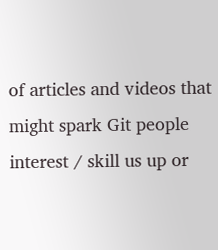of articles and videos that might spark Git people interest / skill us up or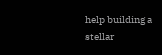help building a stellar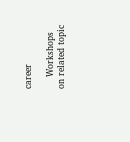career

    Workshops on related topic